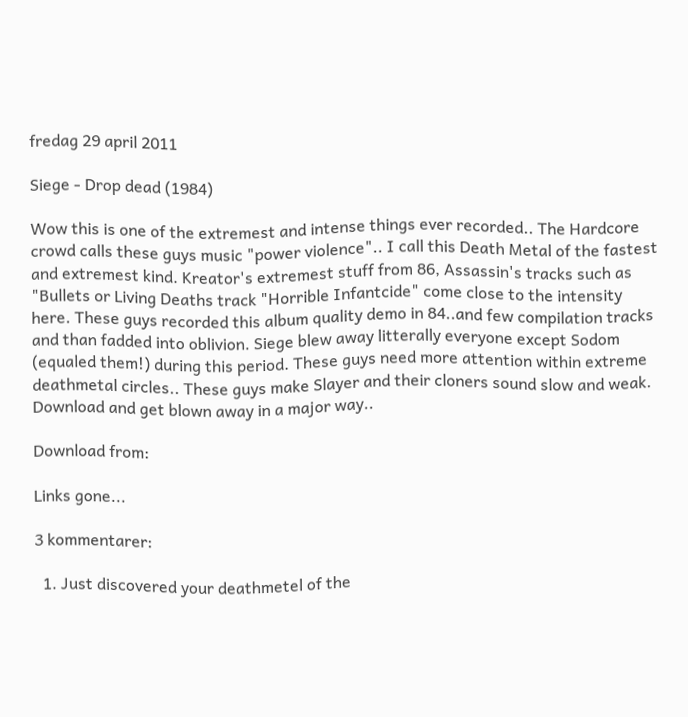fredag 29 april 2011

Siege - Drop dead (1984)

Wow this is one of the extremest and intense things ever recorded.. The Hardcore crowd calls these guys music "power violence".. I call this Death Metal of the fastest and extremest kind. Kreator's extremest stuff from 86, Assassin's tracks such as "Bullets or Living Deaths track "Horrible Infantcide" come close to the intensity here. These guys recorded this album quality demo in 84..and few compilation tracks and than fadded into oblivion. Siege blew away litterally everyone except Sodom (equaled them!) during this period. These guys need more attention within extreme deathmetal circles.. These guys make Slayer and their cloners sound slow and weak. Download and get blown away in a major way..

Download from:

Links gone...

3 kommentarer:

  1. Just discovered your deathmetel of the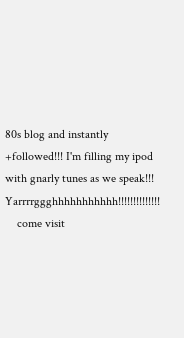80s blog and instantly +followed!!! I'm filling my ipod with gnarly tunes as we speak!!! Yarrrrggghhhhhhhhhhh!!!!!!!!!!!!!!
    come visit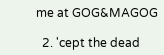me at GOG&MAGOG

  2. 'cept the dead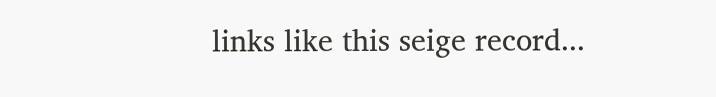links like this seige record...